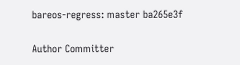bareos-regress: master ba265e3f

Author Committer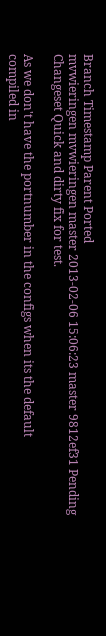Branch Timestamp Parent Ported
mvwieringen mvwieringen master 2013-02-06 15:06:23 master 9812ef31 Pending
Changeset Quick and dirty fix for test.

As we don't have the portnumber in the configs when its the default
compiled in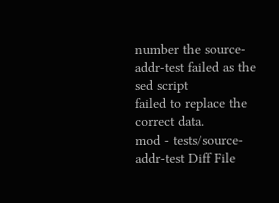number the source-addr-test failed as the sed script
failed to replace the correct data.
mod - tests/source-addr-test Diff File